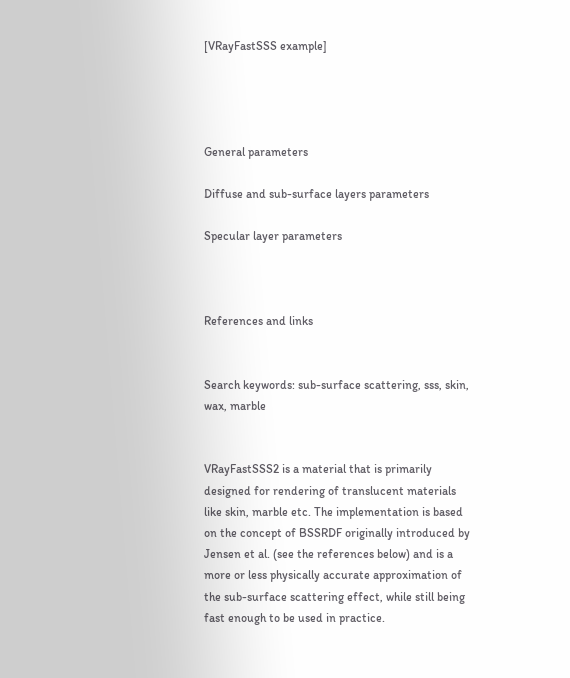[VRayFastSSS example]




General parameters

Diffuse and sub-surface layers parameters

Specular layer parameters



References and links


Search keywords: sub-surface scattering, sss, skin, wax, marble


VRayFastSSS2 is a material that is primarily designed for rendering of translucent materials like skin, marble etc. The implementation is based on the concept of BSSRDF originally introduced by Jensen et al. (see the references below) and is a more or less physically accurate approximation of the sub-surface scattering effect, while still being fast enough to be used in practice.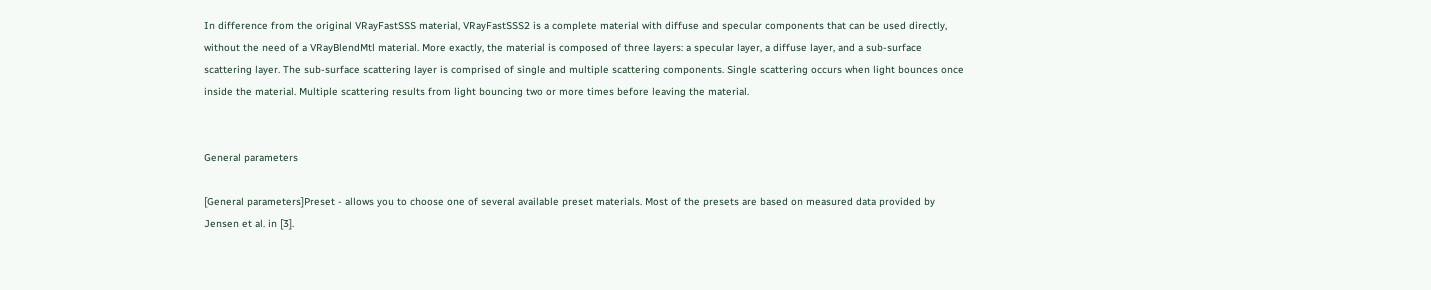In difference from the original VRayFastSSS material, VRayFastSSS2 is a complete material with diffuse and specular components that can be used directly, without the need of a VRayBlendMtl material. More exactly, the material is composed of three layers: a specular layer, a diffuse layer, and a sub-surface scattering layer. The sub-surface scattering layer is comprised of single and multiple scattering components. Single scattering occurs when light bounces once inside the material. Multiple scattering results from light bouncing two or more times before leaving the material.


General parameters

[General parameters]Preset - allows you to choose one of several available preset materials. Most of the presets are based on measured data provided by Jensen et al. in [3].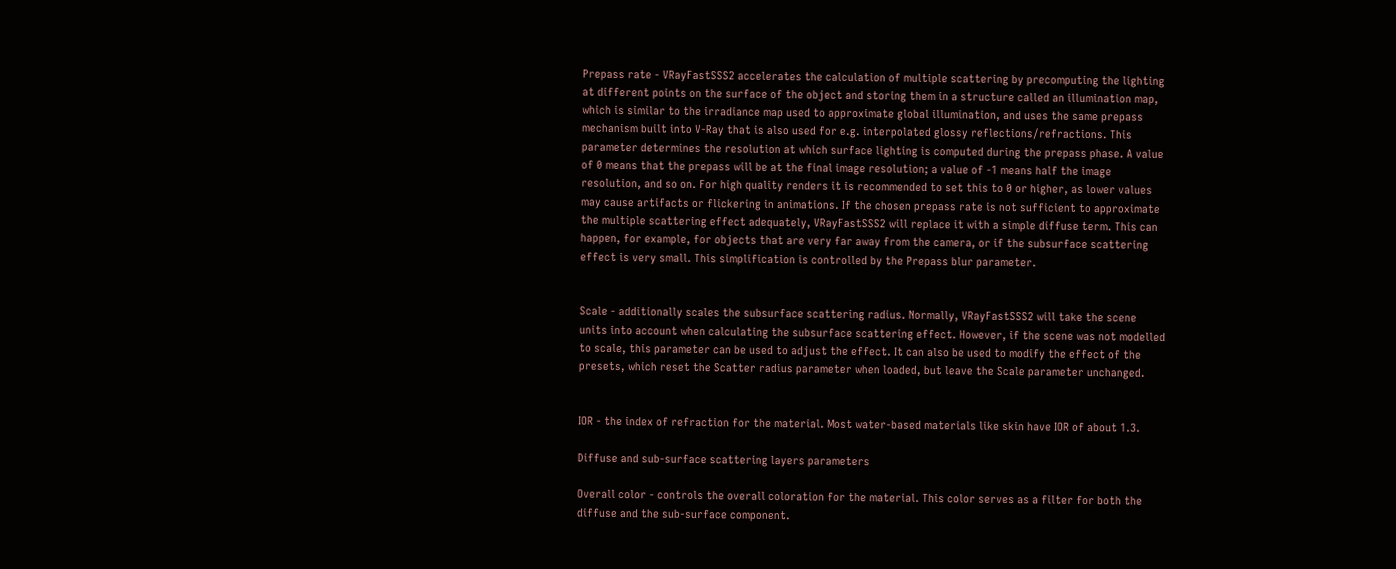Prepass rate - VRayFastSSS2 accelerates the calculation of multiple scattering by precomputing the lighting at different points on the surface of the object and storing them in a structure called an illumination map, which is similar to the irradiance map used to approximate global illumination, and uses the same prepass mechanism built into V-Ray that is also used for e.g. interpolated glossy reflections/refractions. This parameter determines the resolution at which surface lighting is computed during the prepass phase. A value of 0 means that the prepass will be at the final image resolution; a value of -1 means half the image resolution, and so on. For high quality renders it is recommended to set this to 0 or higher, as lower values may cause artifacts or flickering in animations. If the chosen prepass rate is not sufficient to approximate the multiple scattering effect adequately, VRayFastSSS2 will replace it with a simple diffuse term. This can happen, for example, for objects that are very far away from the camera, or if the subsurface scattering effect is very small. This simplification is controlled by the Prepass blur parameter.


Scale - additionally scales the subsurface scattering radius. Normally, VRayFastSSS2 will take the scene units into account when calculating the subsurface scattering effect. However, if the scene was not modelled to scale, this parameter can be used to adjust the effect. It can also be used to modify the effect of the presets, which reset the Scatter radius parameter when loaded, but leave the Scale parameter unchanged.


IOR - the index of refraction for the material. Most water-based materials like skin have IOR of about 1.3.

Diffuse and sub-surface scattering layers parameters

Overall color - controls the overall coloration for the material. This color serves as a filter for both the diffuse and the sub-surface component.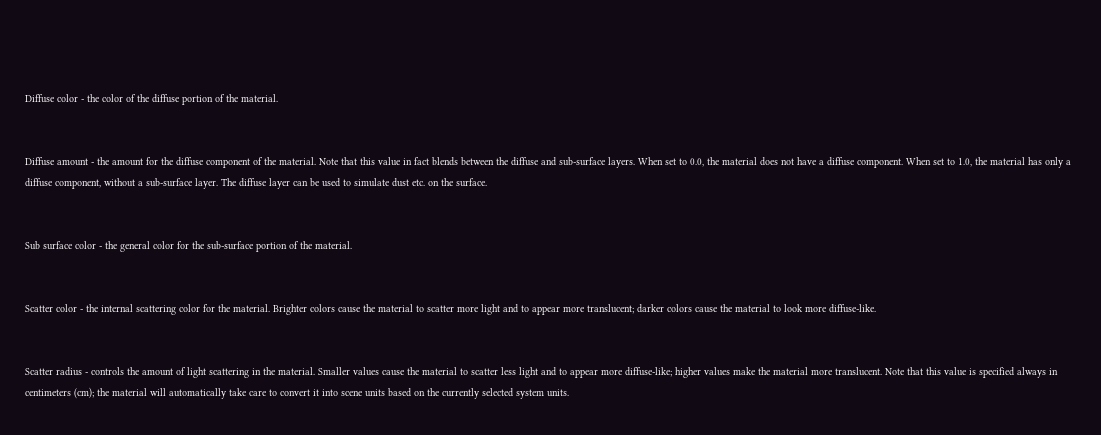Diffuse color - the color of the diffuse portion of the material.


Diffuse amount - the amount for the diffuse component of the material. Note that this value in fact blends between the diffuse and sub-surface layers. When set to 0.0, the material does not have a diffuse component. When set to 1.0, the material has only a diffuse component, without a sub-surface layer. The diffuse layer can be used to simulate dust etc. on the surface.


Sub surface color - the general color for the sub-surface portion of the material.


Scatter color - the internal scattering color for the material. Brighter colors cause the material to scatter more light and to appear more translucent; darker colors cause the material to look more diffuse-like.


Scatter radius - controls the amount of light scattering in the material. Smaller values cause the material to scatter less light and to appear more diffuse-like; higher values make the material more translucent. Note that this value is specified always in centimeters (cm); the material will automatically take care to convert it into scene units based on the currently selected system units.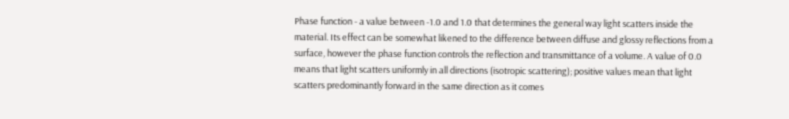Phase function - a value between -1.0 and 1.0 that determines the general way light scatters inside the material. Its effect can be somewhat likened to the difference between diffuse and glossy reflections from a surface, however the phase function controls the reflection and transmittance of a volume. A value of 0.0 means that light scatters uniformly in all directions (isotropic scattering); positive values mean that light scatters predominantly forward in the same direction as it comes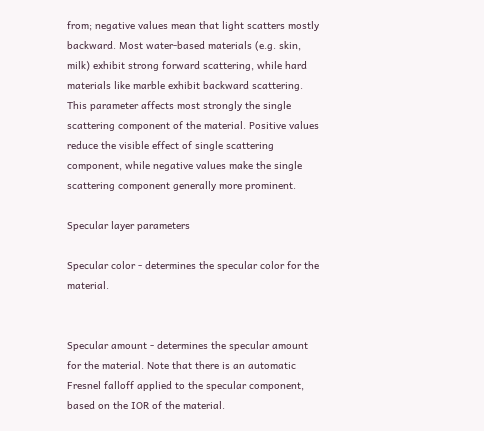from; negative values mean that light scatters mostly backward. Most water-based materials (e.g. skin, milk) exhibit strong forward scattering, while hard materials like marble exhibit backward scattering. This parameter affects most strongly the single scattering component of the material. Positive values reduce the visible effect of single scattering component, while negative values make the single scattering component generally more prominent.

Specular layer parameters

Specular color - determines the specular color for the material.


Specular amount - determines the specular amount for the material. Note that there is an automatic Fresnel falloff applied to the specular component, based on the IOR of the material.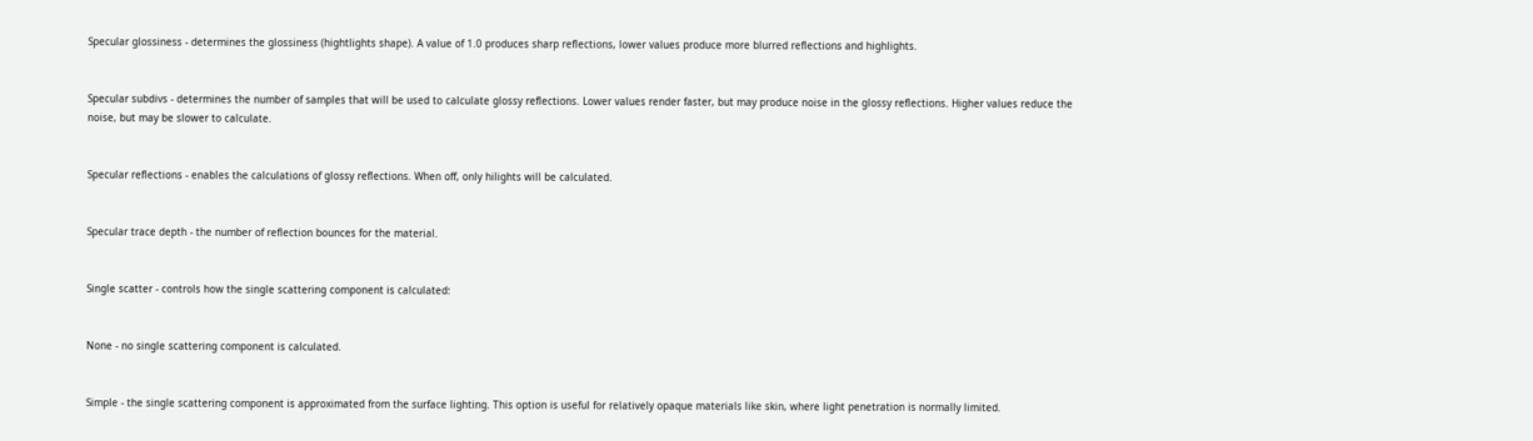Specular glossiness - determines the glossiness (hightlights shape). A value of 1.0 produces sharp reflections, lower values produce more blurred reflections and highlights.


Specular subdivs - determines the number of samples that will be used to calculate glossy reflections. Lower values render faster, but may produce noise in the glossy reflections. Higher values reduce the noise, but may be slower to calculate.


Specular reflections - enables the calculations of glossy reflections. When off, only hilights will be calculated.


Specular trace depth - the number of reflection bounces for the material.


Single scatter - controls how the single scattering component is calculated:


None - no single scattering component is calculated.


Simple - the single scattering component is approximated from the surface lighting. This option is useful for relatively opaque materials like skin, where light penetration is normally limited.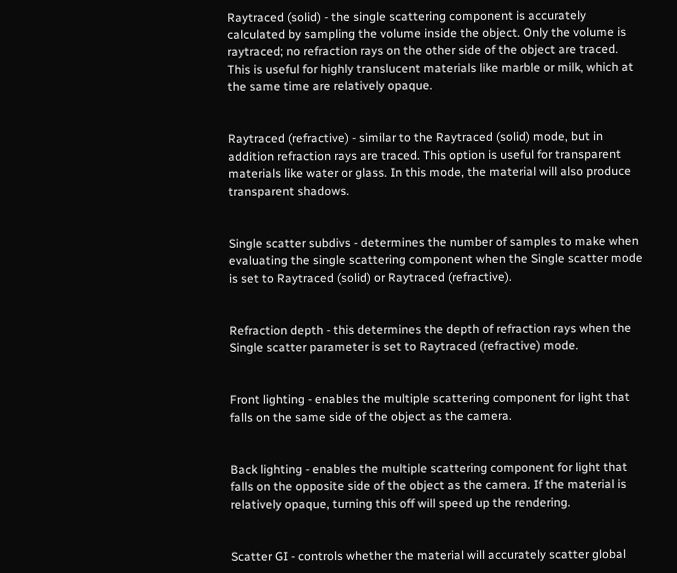Raytraced (solid) - the single scattering component is accurately calculated by sampling the volume inside the object. Only the volume is raytraced; no refraction rays on the other side of the object are traced. This is useful for highly translucent materials like marble or milk, which at the same time are relatively opaque.


Raytraced (refractive) - similar to the Raytraced (solid) mode, but in addition refraction rays are traced. This option is useful for transparent materials like water or glass. In this mode, the material will also produce transparent shadows.


Single scatter subdivs - determines the number of samples to make when evaluating the single scattering component when the Single scatter mode is set to Raytraced (solid) or Raytraced (refractive).


Refraction depth - this determines the depth of refraction rays when the Single scatter parameter is set to Raytraced (refractive) mode.


Front lighting - enables the multiple scattering component for light that falls on the same side of the object as the camera.


Back lighting - enables the multiple scattering component for light that falls on the opposite side of the object as the camera. If the material is relatively opaque, turning this off will speed up the rendering.


Scatter GI - controls whether the material will accurately scatter global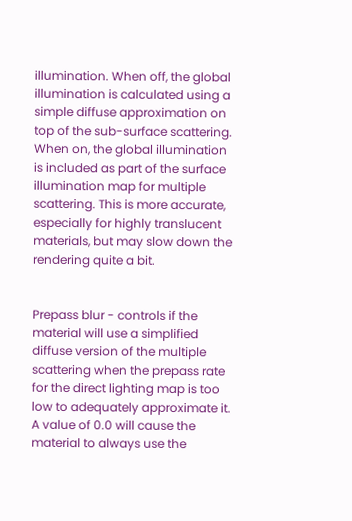illumination. When off, the global illumination is calculated using a simple diffuse approximation on top of the sub-surface scattering. When on, the global illumination is included as part of the surface illumination map for multiple scattering. This is more accurate, especially for highly translucent materials, but may slow down the rendering quite a bit.


Prepass blur - controls if the material will use a simplified diffuse version of the multiple scattering when the prepass rate for the direct lighting map is too low to adequately approximate it. A value of 0.0 will cause the material to always use the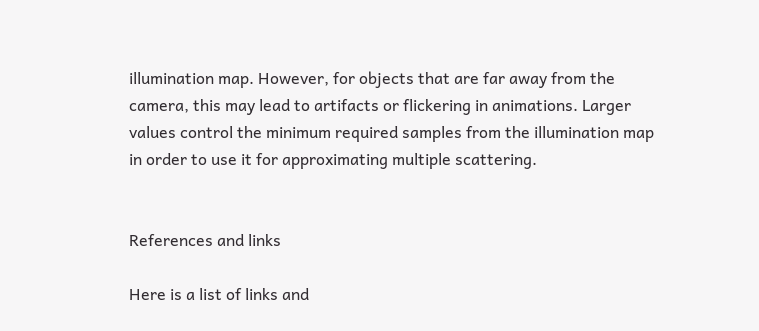illumination map. However, for objects that are far away from the camera, this may lead to artifacts or flickering in animations. Larger values control the minimum required samples from the illumination map in order to use it for approximating multiple scattering.


References and links

Here is a list of links and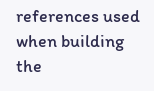references used when building the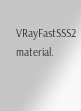VRayFastSSS2 material.